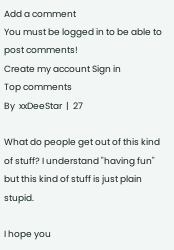Add a comment
You must be logged in to be able to post comments!
Create my account Sign in
Top comments
By  xxDeeStar  |  27

What do people get out of this kind of stuff? I understand "having fun" but this kind of stuff is just plain stupid.

I hope you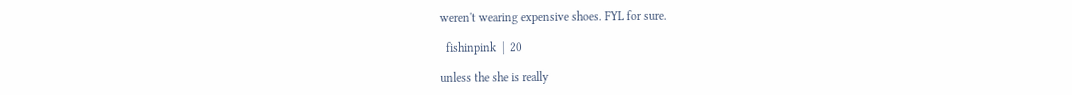weren't wearing expensive shoes. FYL for sure.

  fishinpink  |  20

unless the she is really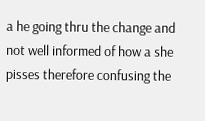a he going thru the change and not well informed of how a she pisses therefore confusing the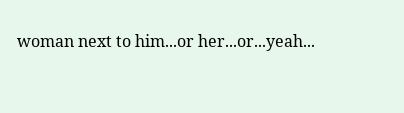woman next to him...or her...or...yeah...